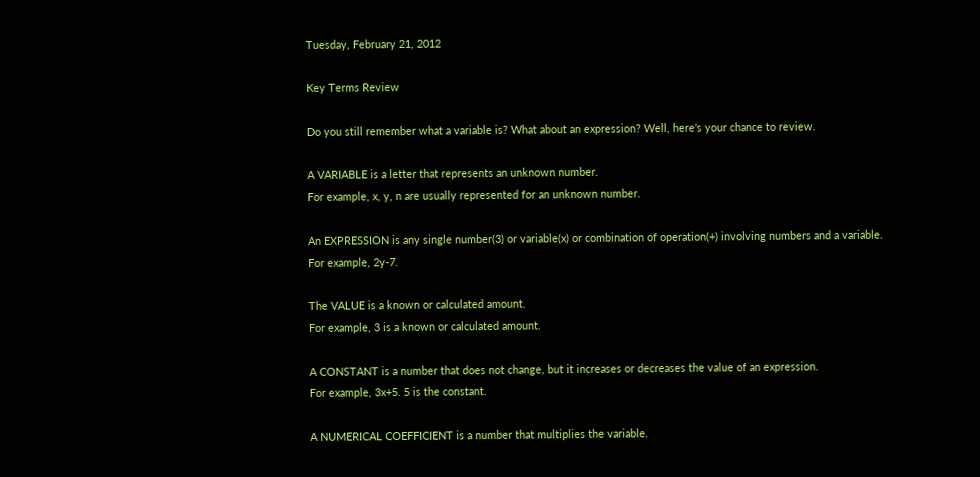Tuesday, February 21, 2012

Key Terms Review

Do you still remember what a variable is? What about an expression? Well, here's your chance to review.

A VARIABLE is a letter that represents an unknown number.
For example, x, y, n are usually represented for an unknown number.

An EXPRESSION is any single number(3) or variable(x) or combination of operation(+) involving numbers and a variable.
For example, 2y-7.

The VALUE is a known or calculated amount.
For example, 3 is a known or calculated amount.

A CONSTANT is a number that does not change, but it increases or decreases the value of an expression.
For example, 3x+5. 5 is the constant.

A NUMERICAL COEFFICIENT is a number that multiplies the variable.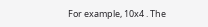For example, 10x4 . The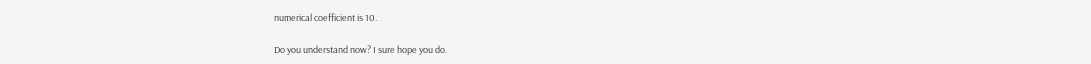numerical coefficient is 10.

Do you understand now? I sure hope you do.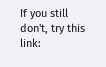If you still don't, try this link: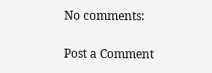No comments:

Post a Comment